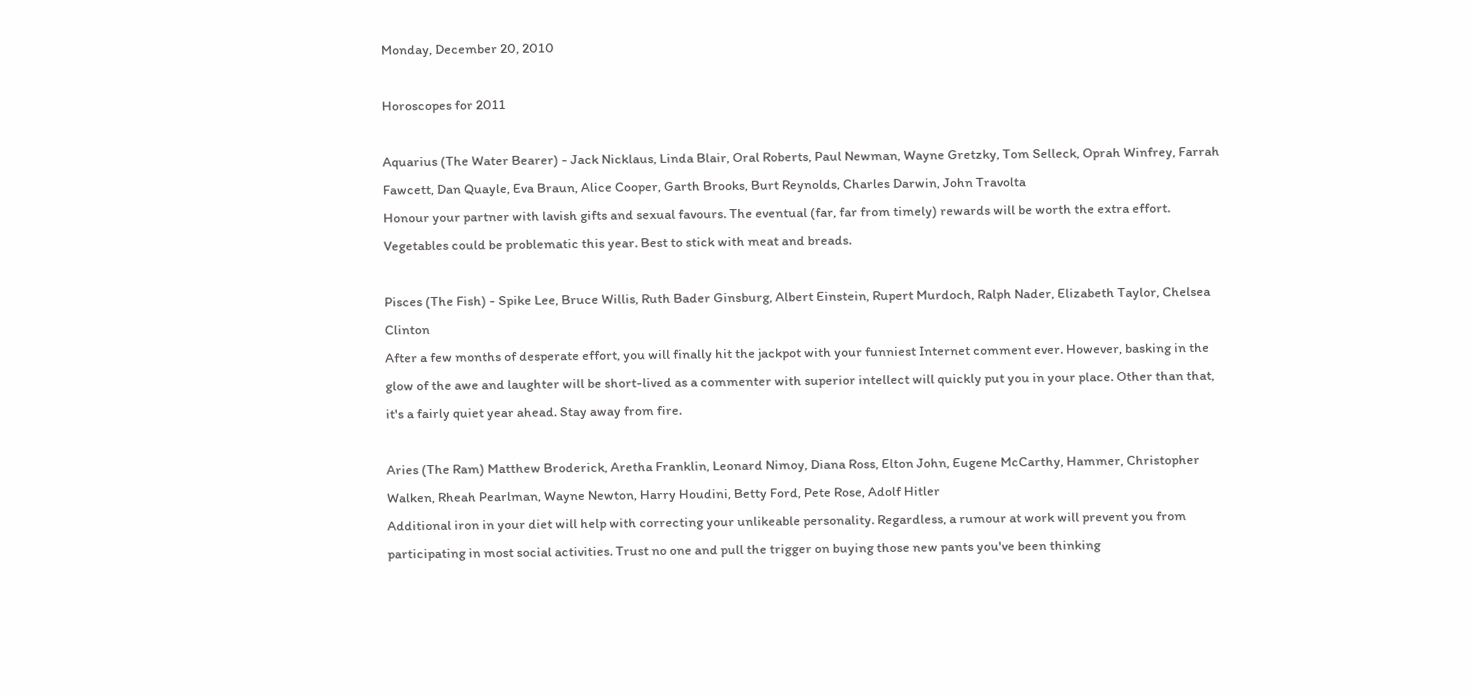Monday, December 20, 2010

Horoscopes for 2011

Aquarius (The Water Bearer) - Jack Nicklaus, Linda Blair, Oral Roberts, Paul Newman, Wayne Gretzky, Tom Selleck, Oprah Winfrey, Farrah Fawcett, Dan Quayle, Eva Braun, Alice Cooper, Garth Brooks, Burt Reynolds, Charles Darwin, John Travolta
Honour your partner with lavish gifts and sexual favours. The eventual (far, far from timely) rewards will be worth the extra effort. Vegetables could be problematic this year. Best to stick with meat and breads.

Pisces (The Fish) - Spike Lee, Bruce Willis, Ruth Bader Ginsburg, Albert Einstein, Rupert Murdoch, Ralph Nader, Elizabeth Taylor, Chelsea Clinton
After a few months of desperate effort, you will finally hit the jackpot with your funniest Internet comment ever. However, basking in the glow of the awe and laughter will be short-lived as a commenter with superior intellect will quickly put you in your place. Other than that, it's a fairly quiet year ahead. Stay away from fire.

Aries (The Ram) Matthew Broderick, Aretha Franklin, Leonard Nimoy, Diana Ross, Elton John, Eugene McCarthy, Hammer, Christopher Walken, Rheah Pearlman, Wayne Newton, Harry Houdini, Betty Ford, Pete Rose, Adolf Hitler
Additional iron in your diet will help with correcting your unlikeable personality. Regardless, a rumour at work will prevent you from participating in most social activities. Trust no one and pull the trigger on buying those new pants you've been thinking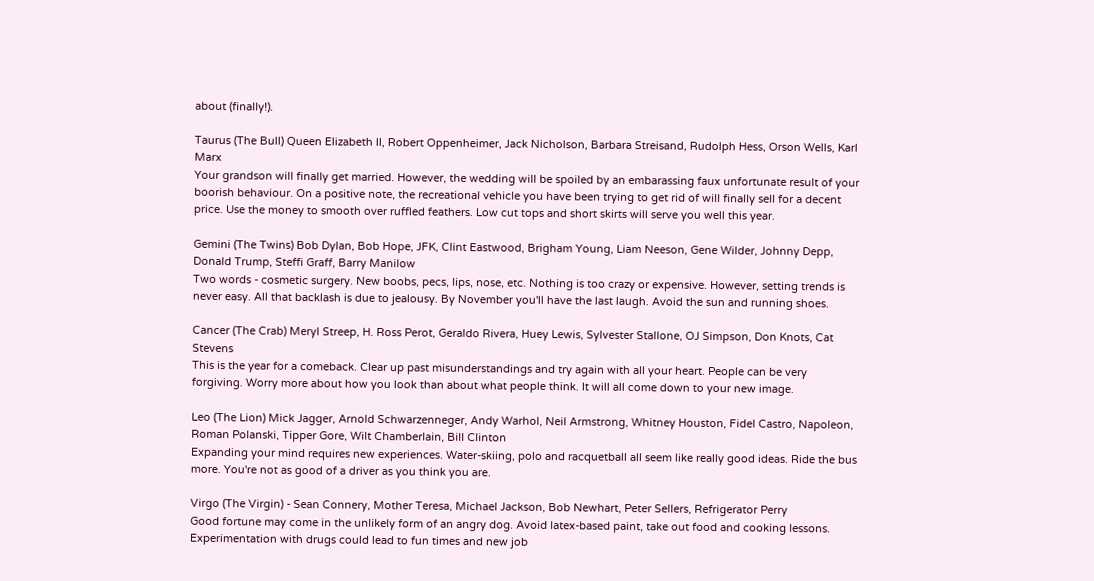about (finally!).

Taurus (The Bull) Queen Elizabeth II, Robert Oppenheimer, Jack Nicholson, Barbara Streisand, Rudolph Hess, Orson Wells, Karl Marx
Your grandson will finally get married. However, the wedding will be spoiled by an embarassing faux unfortunate result of your boorish behaviour. On a positive note, the recreational vehicle you have been trying to get rid of will finally sell for a decent price. Use the money to smooth over ruffled feathers. Low cut tops and short skirts will serve you well this year.

Gemini (The Twins) Bob Dylan, Bob Hope, JFK, Clint Eastwood, Brigham Young, Liam Neeson, Gene Wilder, Johnny Depp, Donald Trump, Steffi Graff, Barry Manilow
Two words - cosmetic surgery. New boobs, pecs, lips, nose, etc. Nothing is too crazy or expensive. However, setting trends is never easy. All that backlash is due to jealousy. By November you'll have the last laugh. Avoid the sun and running shoes.

Cancer (The Crab) Meryl Streep, H. Ross Perot, Geraldo Rivera, Huey Lewis, Sylvester Stallone, OJ Simpson, Don Knots, Cat Stevens
This is the year for a comeback. Clear up past misunderstandings and try again with all your heart. People can be very forgiving. Worry more about how you look than about what people think. It will all come down to your new image.

Leo (The Lion) Mick Jagger, Arnold Schwarzenneger, Andy Warhol, Neil Armstrong, Whitney Houston, Fidel Castro, Napoleon, Roman Polanski, Tipper Gore, Wilt Chamberlain, Bill Clinton
Expanding your mind requires new experiences. Water-skiing, polo and racquetball all seem like really good ideas. Ride the bus more. You're not as good of a driver as you think you are.

Virgo (The Virgin) - Sean Connery, Mother Teresa, Michael Jackson, Bob Newhart, Peter Sellers, Refrigerator Perry
Good fortune may come in the unlikely form of an angry dog. Avoid latex-based paint, take out food and cooking lessons. Experimentation with drugs could lead to fun times and new job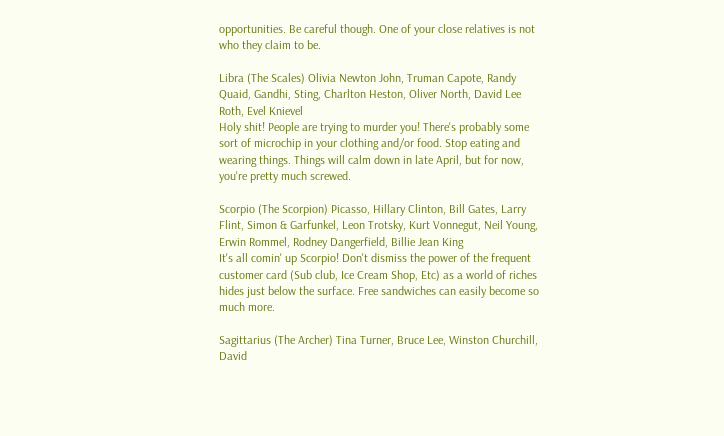opportunities. Be careful though. One of your close relatives is not who they claim to be.

Libra (The Scales) Olivia Newton John, Truman Capote, Randy Quaid, Gandhi, Sting, Charlton Heston, Oliver North, David Lee Roth, Evel Knievel
Holy shit! People are trying to murder you! There's probably some sort of microchip in your clothing and/or food. Stop eating and wearing things. Things will calm down in late April, but for now, you're pretty much screwed.

Scorpio (The Scorpion) Picasso, Hillary Clinton, Bill Gates, Larry Flint, Simon & Garfunkel, Leon Trotsky, Kurt Vonnegut, Neil Young, Erwin Rommel, Rodney Dangerfield, Billie Jean King
It's all comin' up Scorpio! Don't dismiss the power of the frequent customer card (Sub club, Ice Cream Shop, Etc) as a world of riches hides just below the surface. Free sandwiches can easily become so much more.

Sagittarius (The Archer) Tina Turner, Bruce Lee, Winston Churchill, David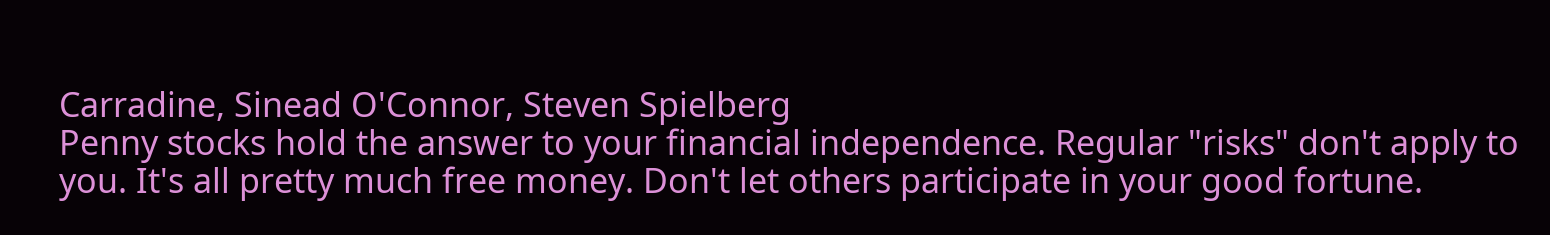Carradine, Sinead O'Connor, Steven Spielberg
Penny stocks hold the answer to your financial independence. Regular "risks" don't apply to you. It's all pretty much free money. Don't let others participate in your good fortune.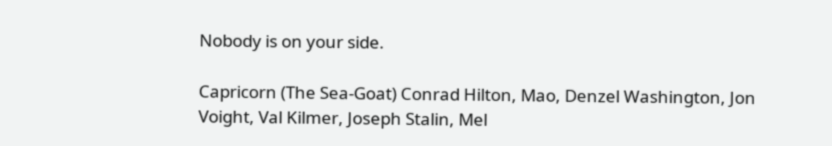Nobody is on your side.

Capricorn (The Sea-Goat) Conrad Hilton, Mao, Denzel Washington, Jon Voight, Val Kilmer, Joseph Stalin, Mel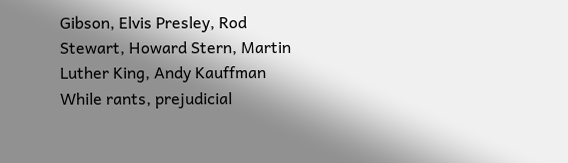Gibson, Elvis Presley, Rod Stewart, Howard Stern, Martin Luther King, Andy Kauffman
While rants, prejudicial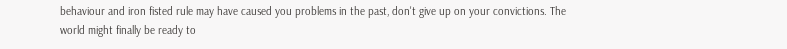behaviour and iron fisted rule may have caused you problems in the past, don't give up on your convictions. The world might finally be ready to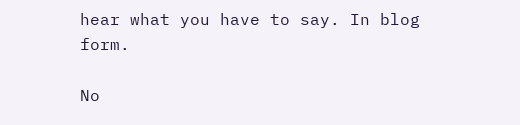hear what you have to say. In blog form.

No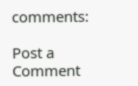comments:

Post a Comment